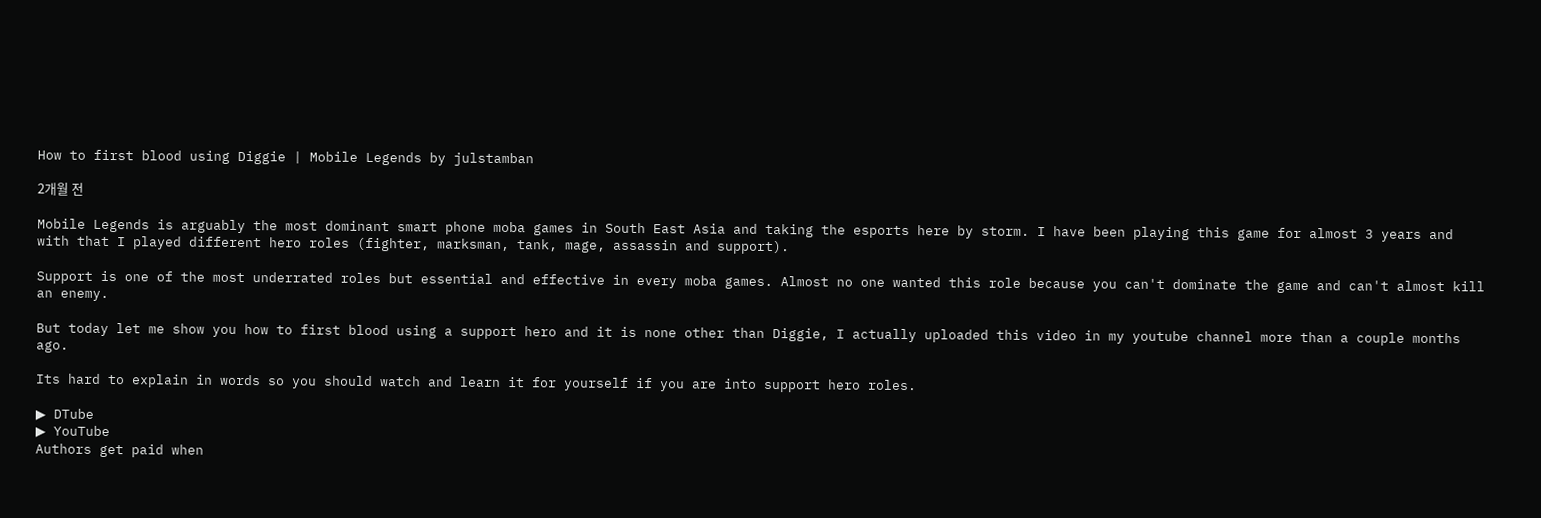How to first blood using Diggie | Mobile Legends by julstamban

2개월 전

Mobile Legends is arguably the most dominant smart phone moba games in South East Asia and taking the esports here by storm. I have been playing this game for almost 3 years and with that I played different hero roles (fighter, marksman, tank, mage, assassin and support).

Support is one of the most underrated roles but essential and effective in every moba games. Almost no one wanted this role because you can't dominate the game and can't almost kill an enemy.

But today let me show you how to first blood using a support hero and it is none other than Diggie, I actually uploaded this video in my youtube channel more than a couple months ago.

Its hard to explain in words so you should watch and learn it for yourself if you are into support hero roles.

▶ DTube
▶ YouTube
Authors get paid when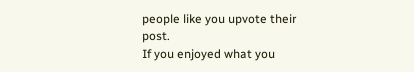people like you upvote their post.
If you enjoyed what you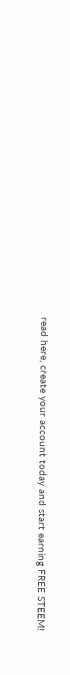read here, create your account today and start earning FREE STEEM!